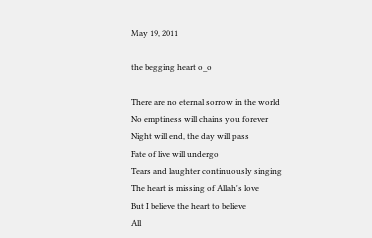May 19, 2011

the begging heart o_o

There are no eternal sorrow in the world
No emptiness will chains you forever
Night will end, the day will pass
Fate of live will undergo
Tears and laughter continuously singing
The heart is missing of Allah's love
But I believe the heart to believe
All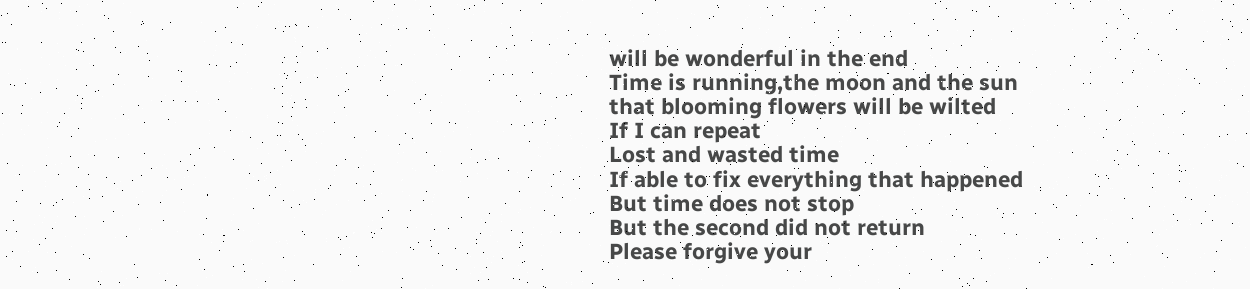will be wonderful in the end
Time is running,the moon and the sun
that blooming flowers will be wilted
If I can repeat
Lost and wasted time
If able to fix everything that happened
But time does not stop
But the second did not return
Please forgive your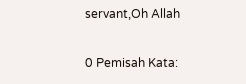servant,Oh Allah

0 Pemisah Kata: